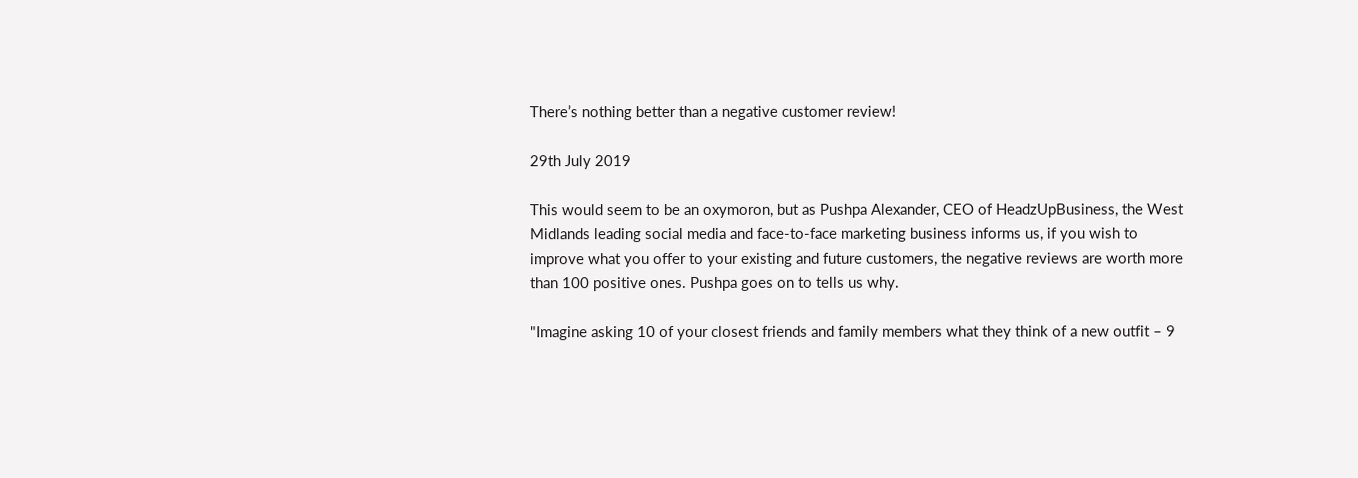There’s nothing better than a negative customer review!

29th July 2019

This would seem to be an oxymoron, but as Pushpa Alexander, CEO of HeadzUpBusiness, the West Midlands leading social media and face-to-face marketing business informs us, if you wish to improve what you offer to your existing and future customers, the negative reviews are worth more than 100 positive ones. Pushpa goes on to tells us why.

"Imagine asking 10 of your closest friends and family members what they think of a new outfit – 9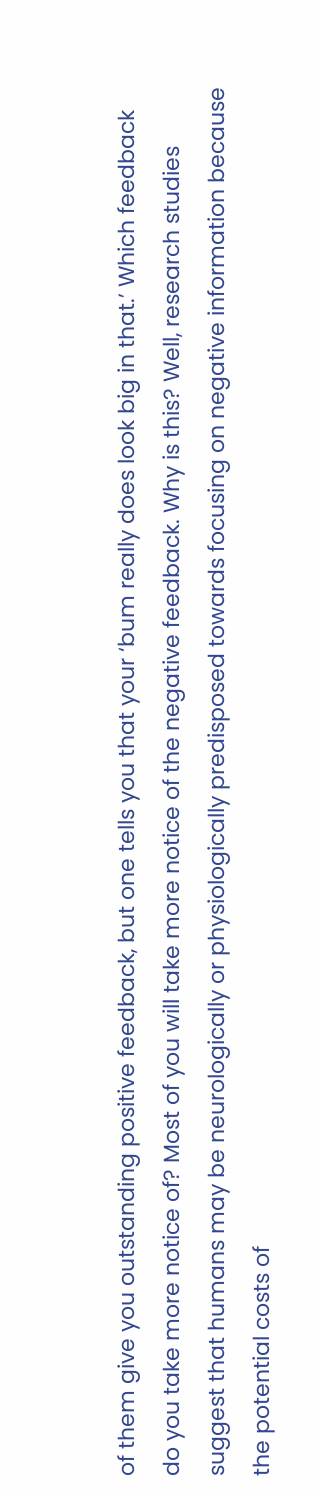of them give you outstanding positive feedback, but one tells you that your ‘bum really does look big in that.’ Which feedback do you take more notice of? Most of you will take more notice of the negative feedback. Why is this? Well, research studies suggest that humans may be neurologically or physiologically predisposed towards focusing on negative information because the potential costs of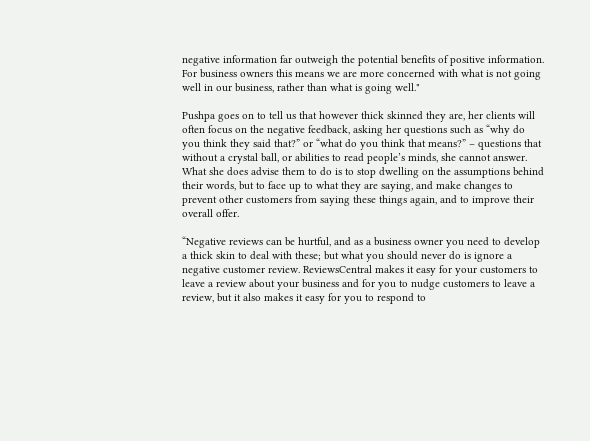negative information far outweigh the potential benefits of positive information. For business owners this means we are more concerned with what is not going well in our business, rather than what is going well."

Pushpa goes on to tell us that however thick skinned they are, her clients will often focus on the negative feedback, asking her questions such as “why do you think they said that?” or “what do you think that means?” – questions that without a crystal ball, or abilities to read people’s minds, she cannot answer. What she does advise them to do is to stop dwelling on the assumptions behind their words, but to face up to what they are saying, and make changes to prevent other customers from saying these things again, and to improve their overall offer.

“Negative reviews can be hurtful, and as a business owner you need to develop a thick skin to deal with these; but what you should never do is ignore a negative customer review. ReviewsCentral makes it easy for your customers to leave a review about your business and for you to nudge customers to leave a review, but it also makes it easy for you to respond to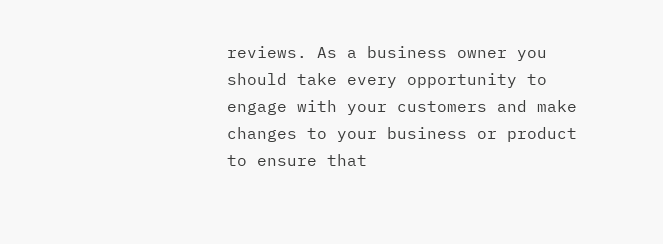reviews. As a business owner you should take every opportunity to engage with your customers and make changes to your business or product to ensure that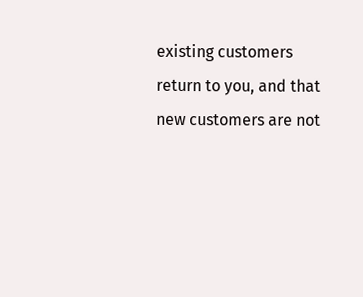existing customers return to you, and that new customers are not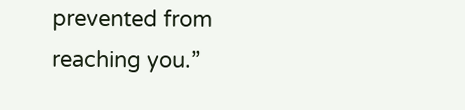prevented from reaching you.”